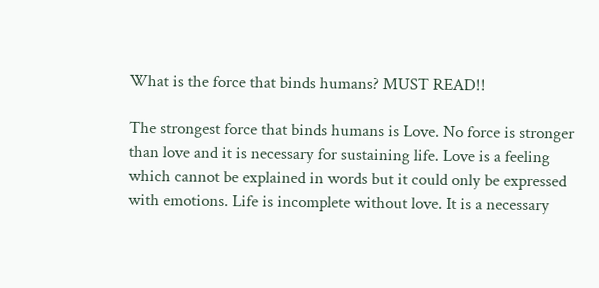What is the force that binds humans? MUST READ!!

The strongest force that binds humans is Love. No force is stronger than love and it is necessary for sustaining life. Love is a feeling which cannot be explained in words but it could only be expressed with emotions. Life is incomplete without love. It is a necessary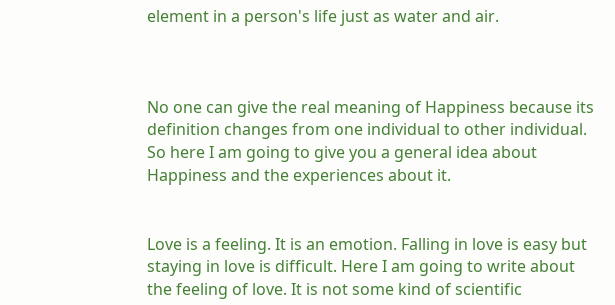element in a person's life just as water and air.



No one can give the real meaning of Happiness because its definition changes from one individual to other individual. So here I am going to give you a general idea about Happiness and the experiences about it.


Love is a feeling. It is an emotion. Falling in love is easy but staying in love is difficult. Here I am going to write about the feeling of love. It is not some kind of scientific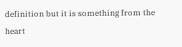definition but it is something from the heart